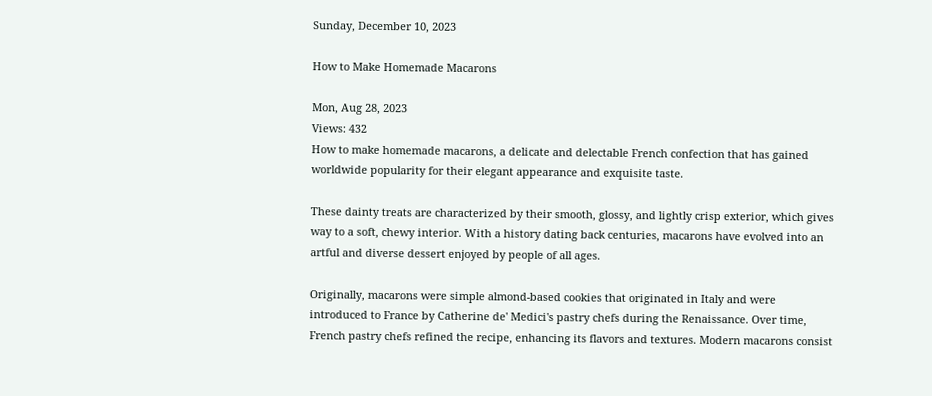Sunday, December 10, 2023

How to Make Homemade Macarons

Mon, Aug 28, 2023
Views: 432
How to make homemade macarons, a delicate and delectable French confection that has gained worldwide popularity for their elegant appearance and exquisite taste.

These dainty treats are characterized by their smooth, glossy, and lightly crisp exterior, which gives way to a soft, chewy interior. With a history dating back centuries, macarons have evolved into an artful and diverse dessert enjoyed by people of all ages.

Originally, macarons were simple almond-based cookies that originated in Italy and were introduced to France by Catherine de' Medici's pastry chefs during the Renaissance. Over time, French pastry chefs refined the recipe, enhancing its flavors and textures. Modern macarons consist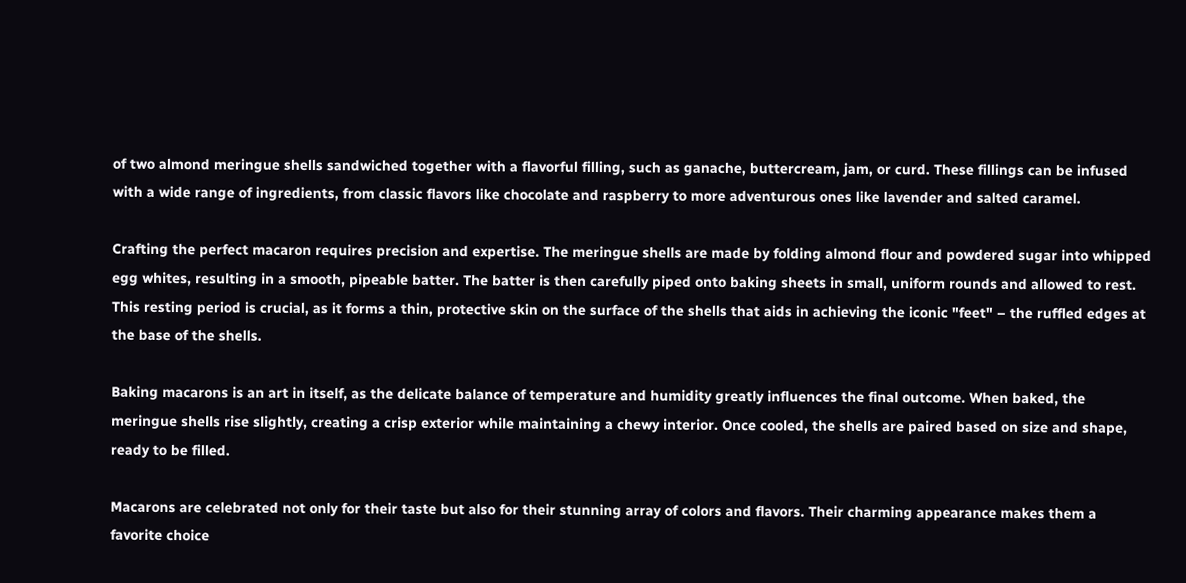of two almond meringue shells sandwiched together with a flavorful filling, such as ganache, buttercream, jam, or curd. These fillings can be infused with a wide range of ingredients, from classic flavors like chocolate and raspberry to more adventurous ones like lavender and salted caramel.

Crafting the perfect macaron requires precision and expertise. The meringue shells are made by folding almond flour and powdered sugar into whipped egg whites, resulting in a smooth, pipeable batter. The batter is then carefully piped onto baking sheets in small, uniform rounds and allowed to rest. This resting period is crucial, as it forms a thin, protective skin on the surface of the shells that aids in achieving the iconic "feet" – the ruffled edges at the base of the shells.

Baking macarons is an art in itself, as the delicate balance of temperature and humidity greatly influences the final outcome. When baked, the meringue shells rise slightly, creating a crisp exterior while maintaining a chewy interior. Once cooled, the shells are paired based on size and shape, ready to be filled.

Macarons are celebrated not only for their taste but also for their stunning array of colors and flavors. Their charming appearance makes them a favorite choice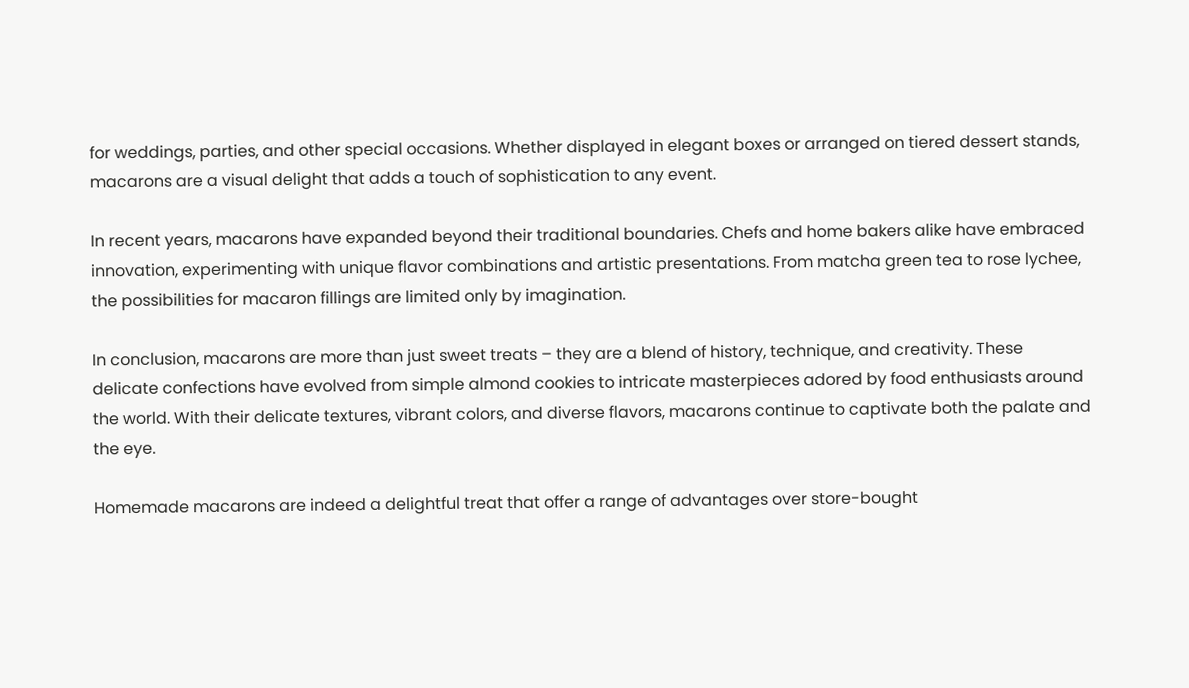for weddings, parties, and other special occasions. Whether displayed in elegant boxes or arranged on tiered dessert stands, macarons are a visual delight that adds a touch of sophistication to any event.

In recent years, macarons have expanded beyond their traditional boundaries. Chefs and home bakers alike have embraced innovation, experimenting with unique flavor combinations and artistic presentations. From matcha green tea to rose lychee, the possibilities for macaron fillings are limited only by imagination.

In conclusion, macarons are more than just sweet treats – they are a blend of history, technique, and creativity. These delicate confections have evolved from simple almond cookies to intricate masterpieces adored by food enthusiasts around the world. With their delicate textures, vibrant colors, and diverse flavors, macarons continue to captivate both the palate and the eye.

Homemade macarons are indeed a delightful treat that offer a range of advantages over store-bought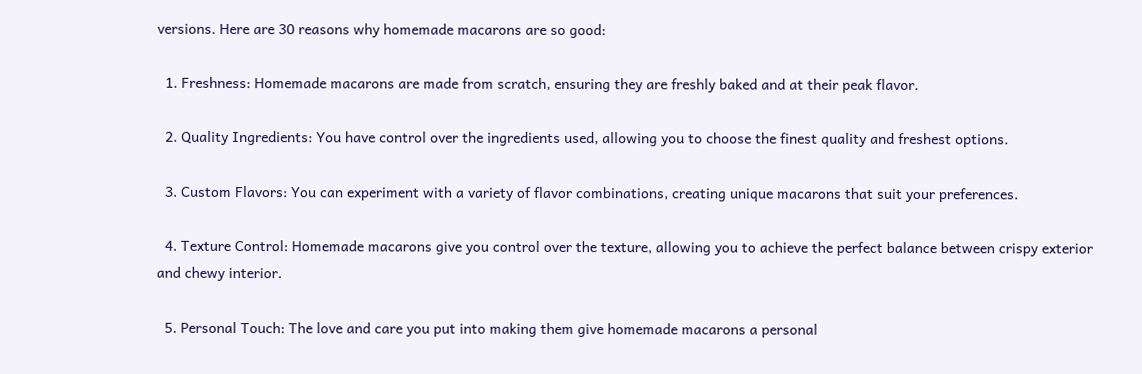versions. Here are 30 reasons why homemade macarons are so good:

  1. Freshness: Homemade macarons are made from scratch, ensuring they are freshly baked and at their peak flavor.

  2. Quality Ingredients: You have control over the ingredients used, allowing you to choose the finest quality and freshest options.

  3. Custom Flavors: You can experiment with a variety of flavor combinations, creating unique macarons that suit your preferences.

  4. Texture Control: Homemade macarons give you control over the texture, allowing you to achieve the perfect balance between crispy exterior and chewy interior.

  5. Personal Touch: The love and care you put into making them give homemade macarons a personal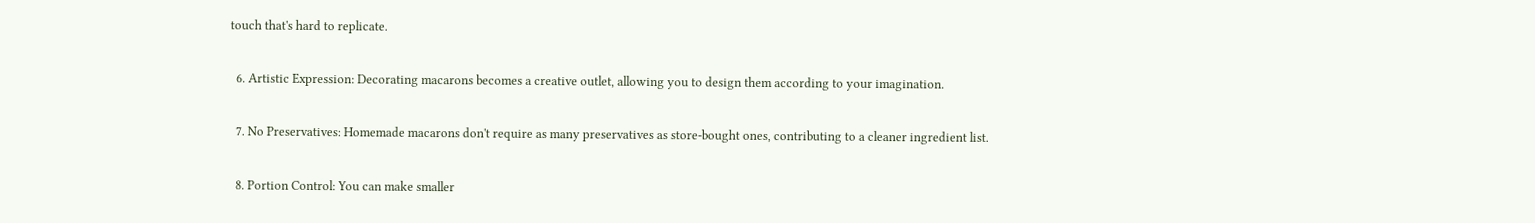touch that's hard to replicate.

  6. Artistic Expression: Decorating macarons becomes a creative outlet, allowing you to design them according to your imagination.

  7. No Preservatives: Homemade macarons don't require as many preservatives as store-bought ones, contributing to a cleaner ingredient list.

  8. Portion Control: You can make smaller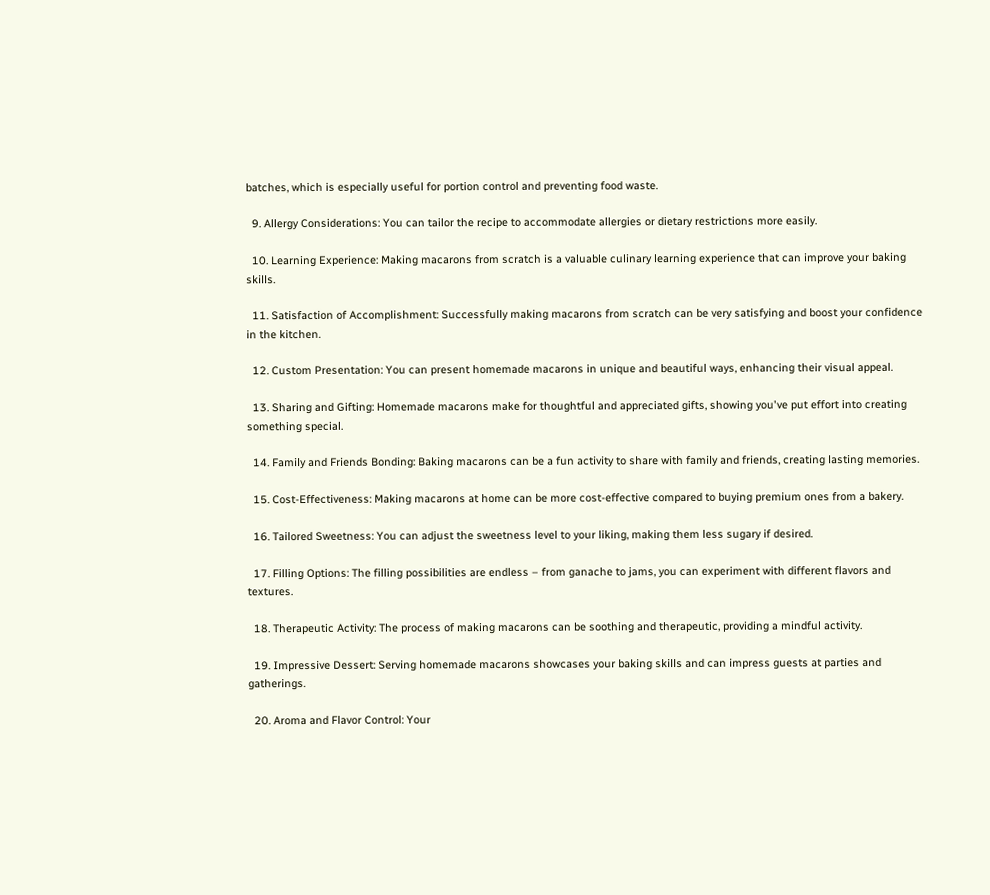batches, which is especially useful for portion control and preventing food waste.

  9. Allergy Considerations: You can tailor the recipe to accommodate allergies or dietary restrictions more easily.

  10. Learning Experience: Making macarons from scratch is a valuable culinary learning experience that can improve your baking skills.

  11. Satisfaction of Accomplishment: Successfully making macarons from scratch can be very satisfying and boost your confidence in the kitchen.

  12. Custom Presentation: You can present homemade macarons in unique and beautiful ways, enhancing their visual appeal.

  13. Sharing and Gifting: Homemade macarons make for thoughtful and appreciated gifts, showing you've put effort into creating something special.

  14. Family and Friends Bonding: Baking macarons can be a fun activity to share with family and friends, creating lasting memories.

  15. Cost-Effectiveness: Making macarons at home can be more cost-effective compared to buying premium ones from a bakery.

  16. Tailored Sweetness: You can adjust the sweetness level to your liking, making them less sugary if desired.

  17. Filling Options: The filling possibilities are endless – from ganache to jams, you can experiment with different flavors and textures.

  18. Therapeutic Activity: The process of making macarons can be soothing and therapeutic, providing a mindful activity.

  19. Impressive Dessert: Serving homemade macarons showcases your baking skills and can impress guests at parties and gatherings.

  20. Aroma and Flavor Control: Your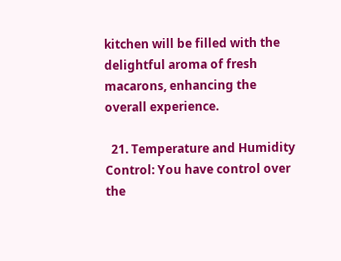kitchen will be filled with the delightful aroma of fresh macarons, enhancing the overall experience.

  21. Temperature and Humidity Control: You have control over the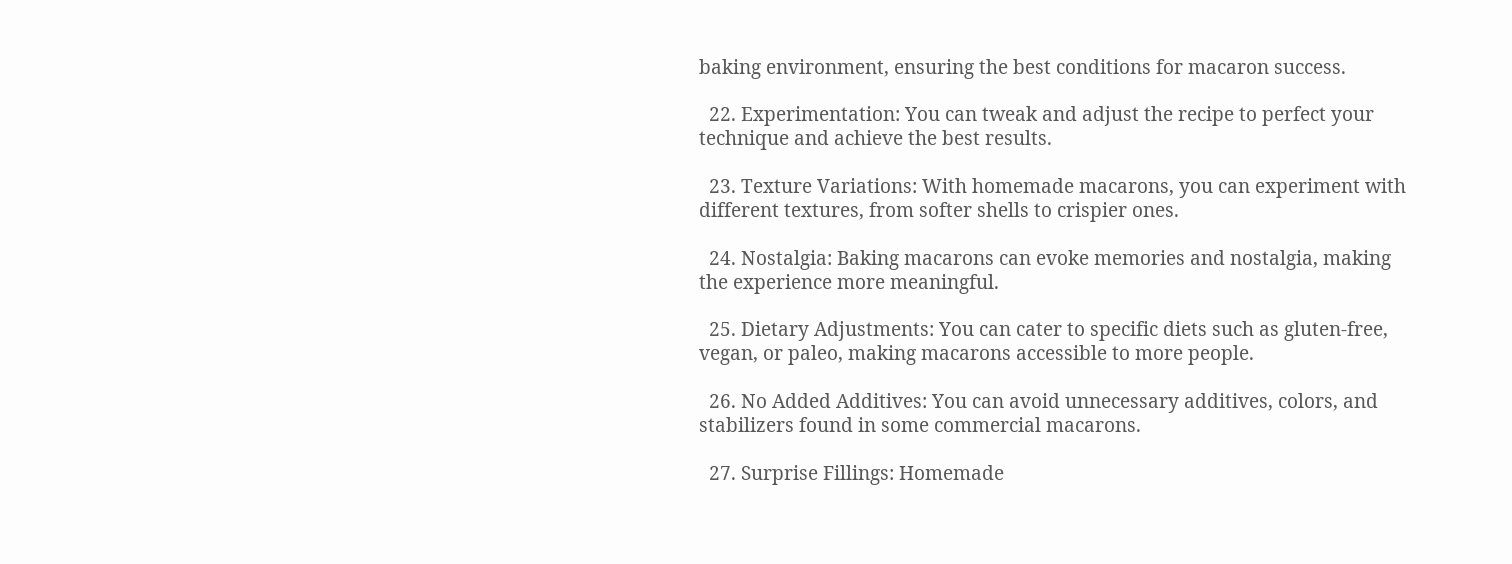baking environment, ensuring the best conditions for macaron success.

  22. Experimentation: You can tweak and adjust the recipe to perfect your technique and achieve the best results.

  23. Texture Variations: With homemade macarons, you can experiment with different textures, from softer shells to crispier ones.

  24. Nostalgia: Baking macarons can evoke memories and nostalgia, making the experience more meaningful.

  25. Dietary Adjustments: You can cater to specific diets such as gluten-free, vegan, or paleo, making macarons accessible to more people.

  26. No Added Additives: You can avoid unnecessary additives, colors, and stabilizers found in some commercial macarons.

  27. Surprise Fillings: Homemade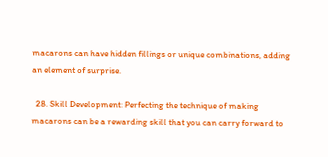macarons can have hidden fillings or unique combinations, adding an element of surprise.

  28. Skill Development: Perfecting the technique of making macarons can be a rewarding skill that you can carry forward to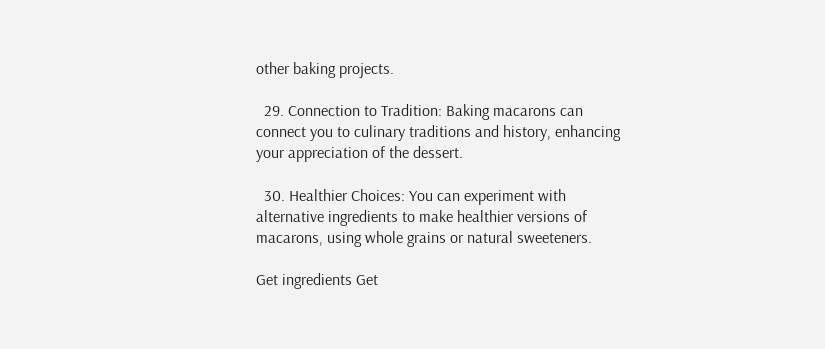other baking projects.

  29. Connection to Tradition: Baking macarons can connect you to culinary traditions and history, enhancing your appreciation of the dessert.

  30. Healthier Choices: You can experiment with alternative ingredients to make healthier versions of macarons, using whole grains or natural sweeteners.

Get ingredients Get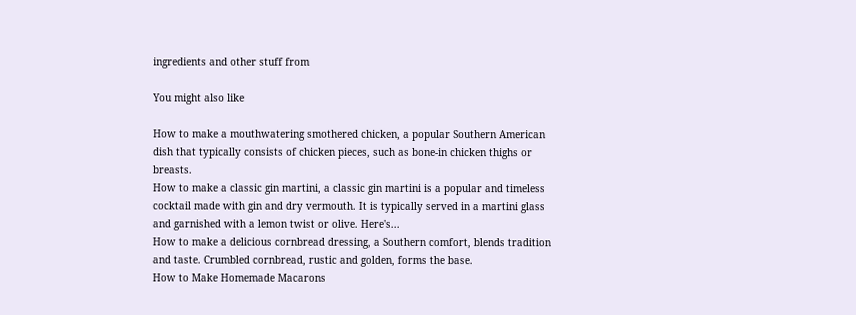ingredients and other stuff from

You might also like

How to make a mouthwatering smothered chicken, a popular Southern American dish that typically consists of chicken pieces, such as bone-in chicken thighs or breasts.
How to make a classic gin martini, a classic gin martini is a popular and timeless cocktail made with gin and dry vermouth. It is typically served in a martini glass and garnished with a lemon twist or olive. Here's...
How to make a delicious cornbread dressing, a Southern comfort, blends tradition and taste. Crumbled cornbread, rustic and golden, forms the base.
How to Make Homemade Macarons